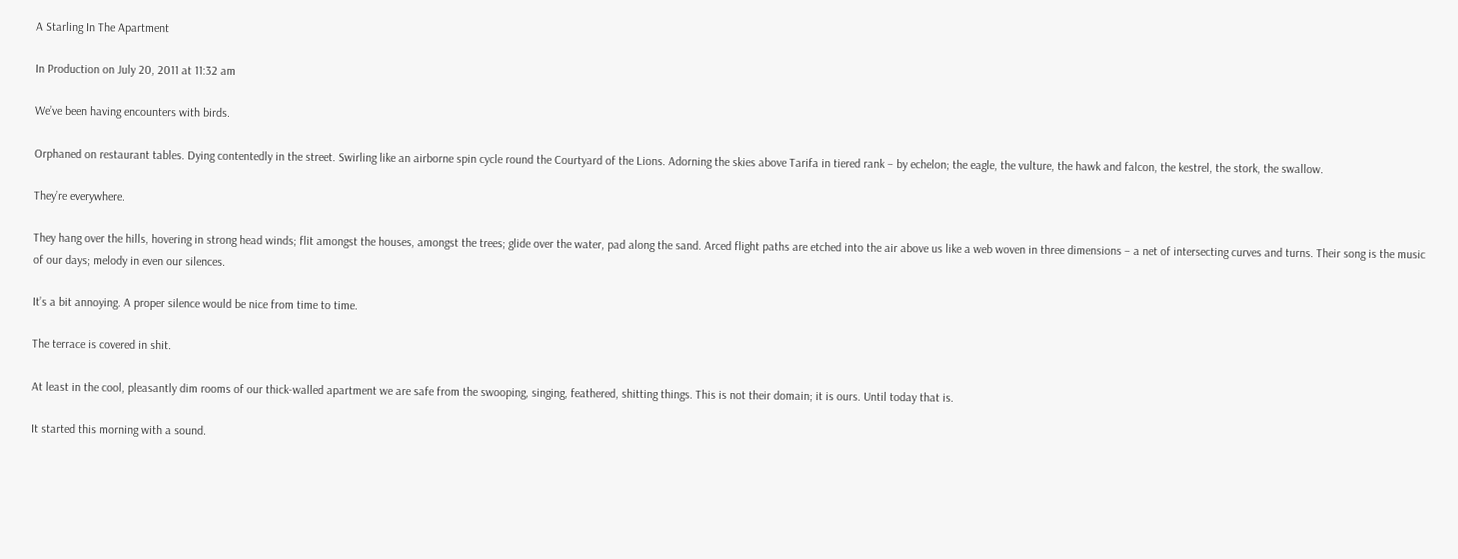A Starling In The Apartment

In Production on July 20, 2011 at 11:32 am

We’ve been having encounters with birds.

Orphaned on restaurant tables. Dying contentedly in the street. Swirling like an airborne spin cycle round the Courtyard of the Lions. Adorning the skies above Tarifa in tiered rank – by echelon; the eagle, the vulture, the hawk and falcon, the kestrel, the stork, the swallow.

They’re everywhere.

They hang over the hills, hovering in strong head winds; flit amongst the houses, amongst the trees; glide over the water, pad along the sand. Arced flight paths are etched into the air above us like a web woven in three dimensions – a net of intersecting curves and turns. Their song is the music of our days; melody in even our silences.

It’s a bit annoying. A proper silence would be nice from time to time.

The terrace is covered in shit.

At least in the cool, pleasantly dim rooms of our thick-walled apartment we are safe from the swooping, singing, feathered, shitting things. This is not their domain; it is ours. Until today that is.

It started this morning with a sound.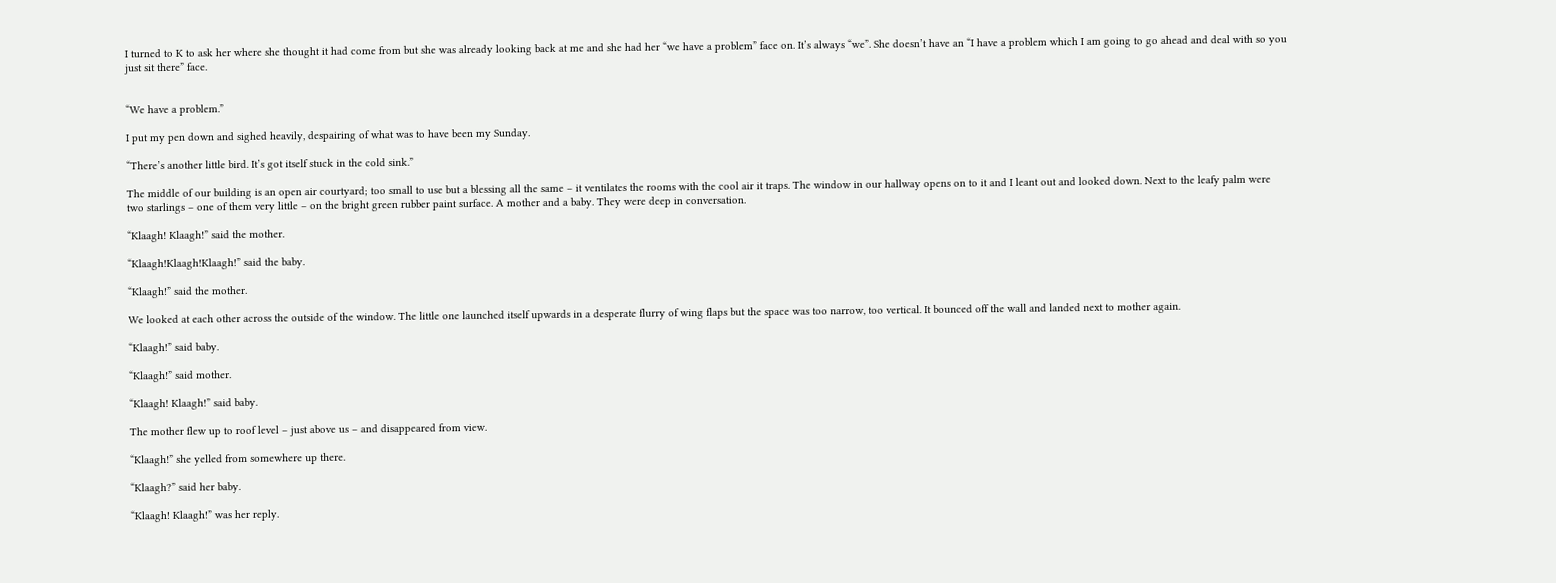I turned to K to ask her where she thought it had come from but she was already looking back at me and she had her “we have a problem” face on. It’s always “we”. She doesn’t have an “I have a problem which I am going to go ahead and deal with so you just sit there” face.


“We have a problem.”

I put my pen down and sighed heavily, despairing of what was to have been my Sunday.

“There’s another little bird. It’s got itself stuck in the cold sink.”

The middle of our building is an open air courtyard; too small to use but a blessing all the same – it ventilates the rooms with the cool air it traps. The window in our hallway opens on to it and I leant out and looked down. Next to the leafy palm were two starlings – one of them very little – on the bright green rubber paint surface. A mother and a baby. They were deep in conversation.

“Klaagh! Klaagh!” said the mother.

“Klaagh!Klaagh!Klaagh!” said the baby.

“Klaagh!” said the mother.

We looked at each other across the outside of the window. The little one launched itself upwards in a desperate flurry of wing flaps but the space was too narrow, too vertical. It bounced off the wall and landed next to mother again.

“Klaagh!” said baby.

“Klaagh!” said mother.

“Klaagh! Klaagh!” said baby.

The mother flew up to roof level – just above us – and disappeared from view.

“Klaagh!” she yelled from somewhere up there.

“Klaagh?” said her baby.

“Klaagh! Klaagh!” was her reply.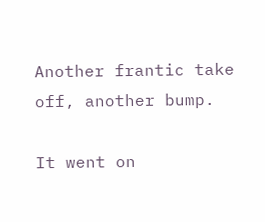Another frantic take off, another bump.

It went on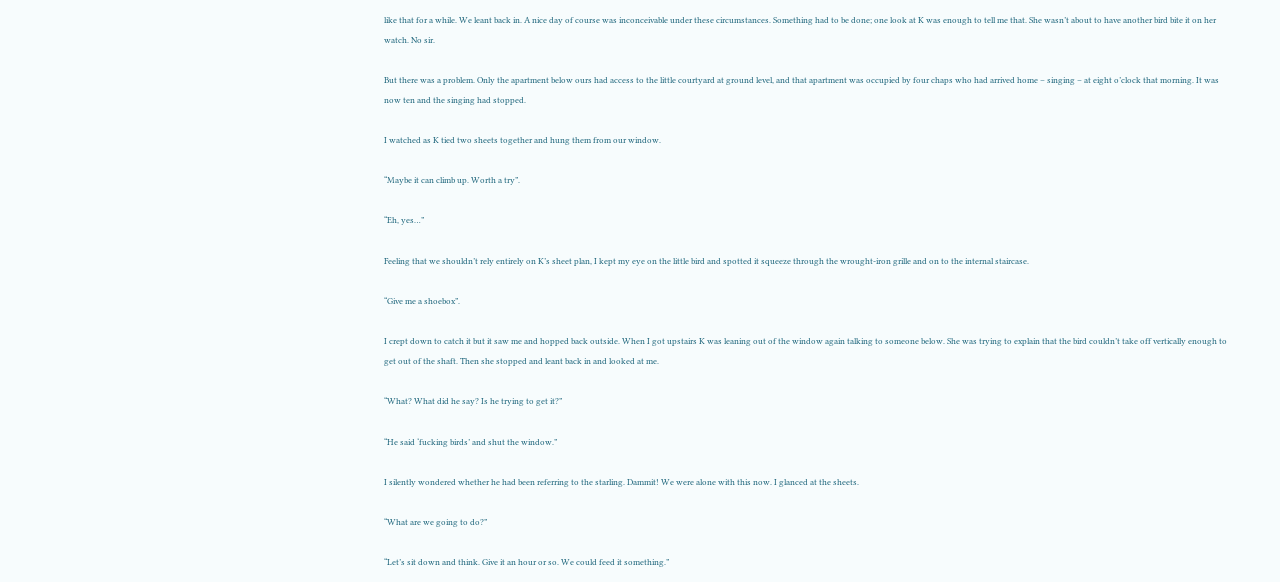like that for a while. We leant back in. A nice day of course was inconceivable under these circumstances. Something had to be done; one look at K was enough to tell me that. She wasn’t about to have another bird bite it on her watch. No sir.

But there was a problem. Only the apartment below ours had access to the little courtyard at ground level, and that apartment was occupied by four chaps who had arrived home – singing – at eight o’clock that morning. It was now ten and the singing had stopped.

I watched as K tied two sheets together and hung them from our window.

“Maybe it can climb up. Worth a try”.

“Eh, yes…”

Feeling that we shouldn’t rely entirely on K’s sheet plan, I kept my eye on the little bird and spotted it squeeze through the wrought-iron grille and on to the internal staircase.

“Give me a shoebox”.

I crept down to catch it but it saw me and hopped back outside. When I got upstairs K was leaning out of the window again talking to someone below. She was trying to explain that the bird couldn’t take off vertically enough to get out of the shaft. Then she stopped and leant back in and looked at me.

“What? What did he say? Is he trying to get it?”

“He said ‘fucking birds’ and shut the window.”

I silently wondered whether he had been referring to the starling. Dammit! We were alone with this now. I glanced at the sheets.

“What are we going to do?”

“Let’s sit down and think. Give it an hour or so. We could feed it something.”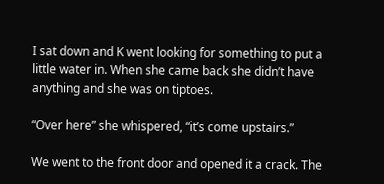I sat down and K went looking for something to put a little water in. When she came back she didn’t have anything and she was on tiptoes.

“Over here” she whispered, “it’s come upstairs.”

We went to the front door and opened it a crack. The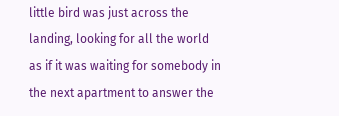little bird was just across the landing, looking for all the world as if it was waiting for somebody in the next apartment to answer the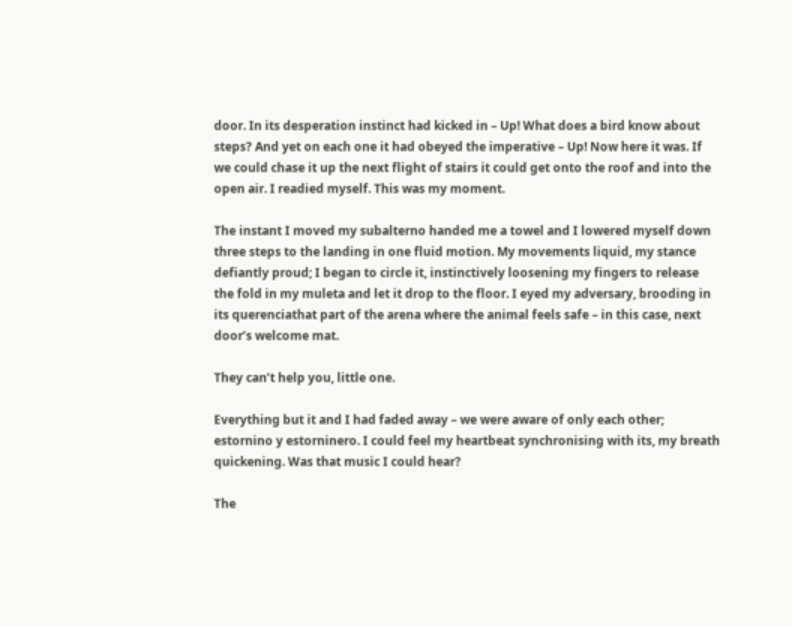door. In its desperation instinct had kicked in – Up! What does a bird know about steps? And yet on each one it had obeyed the imperative – Up! Now here it was. If we could chase it up the next flight of stairs it could get onto the roof and into the open air. I readied myself. This was my moment.

The instant I moved my subalterno handed me a towel and I lowered myself down three steps to the landing in one fluid motion. My movements liquid, my stance defiantly proud; I began to circle it, instinctively loosening my fingers to release the fold in my muleta and let it drop to the floor. I eyed my adversary, brooding in its querenciathat part of the arena where the animal feels safe – in this case, next door’s welcome mat.

They can’t help you, little one.

Everything but it and I had faded away – we were aware of only each other; estornino y estorninero. I could feel my heartbeat synchronising with its, my breath quickening. Was that music I could hear?

The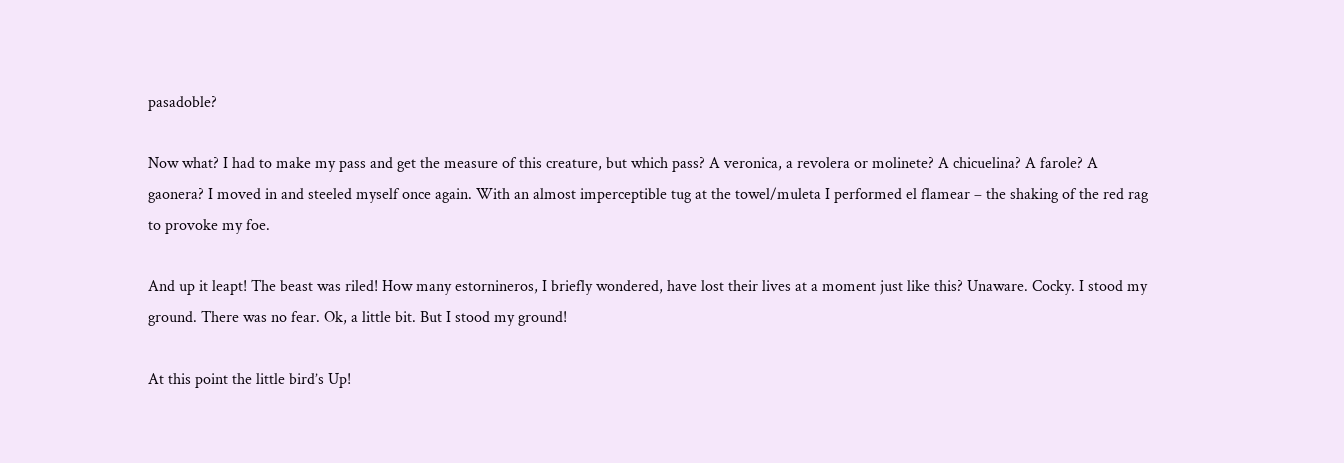pasadoble?

Now what? I had to make my pass and get the measure of this creature, but which pass? A veronica, a revolera or molinete? A chicuelina? A farole? A gaonera? I moved in and steeled myself once again. With an almost imperceptible tug at the towel/muleta I performed el flamear – the shaking of the red rag to provoke my foe.

And up it leapt! The beast was riled! How many estornineros, I briefly wondered, have lost their lives at a moment just like this? Unaware. Cocky. I stood my ground. There was no fear. Ok, a little bit. But I stood my ground!

At this point the little bird’s Up!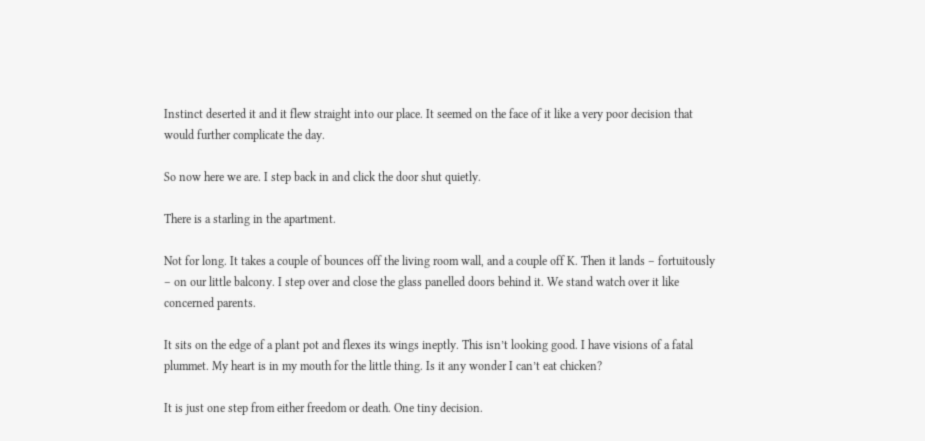Instinct deserted it and it flew straight into our place. It seemed on the face of it like a very poor decision that would further complicate the day.

So now here we are. I step back in and click the door shut quietly.

There is a starling in the apartment.

Not for long. It takes a couple of bounces off the living room wall, and a couple off K. Then it lands – fortuitously – on our little balcony. I step over and close the glass panelled doors behind it. We stand watch over it like concerned parents.

It sits on the edge of a plant pot and flexes its wings ineptly. This isn’t looking good. I have visions of a fatal plummet. My heart is in my mouth for the little thing. Is it any wonder I can’t eat chicken?

It is just one step from either freedom or death. One tiny decision.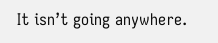It isn’t going anywhere.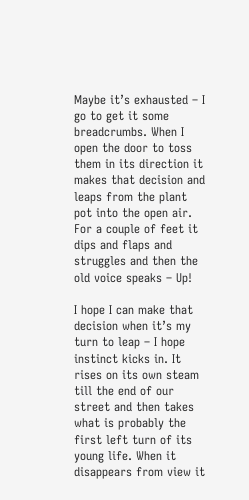Maybe it’s exhausted – I go to get it some breadcrumbs. When I open the door to toss them in its direction it makes that decision and leaps from the plant pot into the open air. For a couple of feet it dips and flaps and struggles and then the old voice speaks – Up!

I hope I can make that decision when it’s my turn to leap – I hope instinct kicks in. It rises on its own steam till the end of our street and then takes what is probably the first left turn of its young life. When it disappears from view it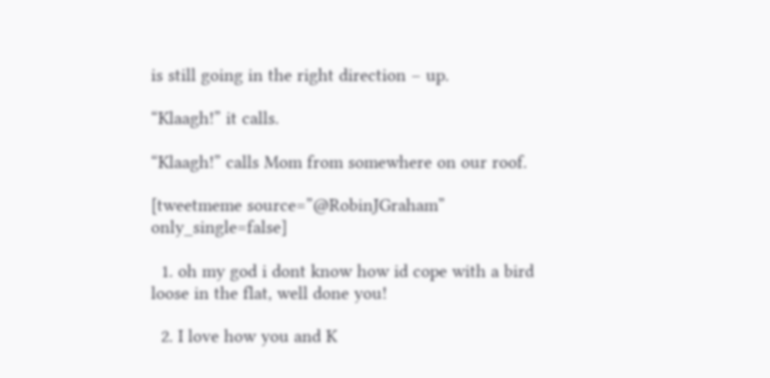is still going in the right direction – up.

“Klaagh!” it calls.

“Klaagh!” calls Mom from somewhere on our roof.

[tweetmeme source=”@RobinJGraham” only_single=false]

  1. oh my god i dont know how id cope with a bird loose in the flat, well done you!

  2. I love how you and K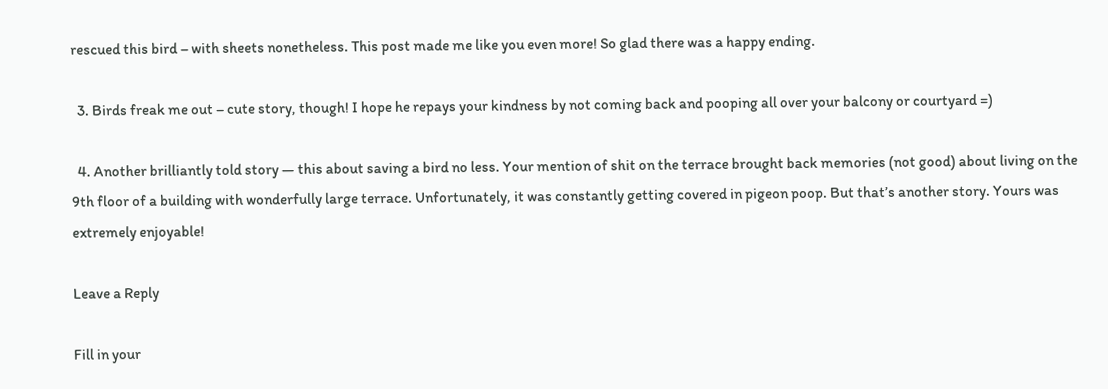rescued this bird – with sheets nonetheless. This post made me like you even more! So glad there was a happy ending.

  3. Birds freak me out – cute story, though! I hope he repays your kindness by not coming back and pooping all over your balcony or courtyard =)

  4. Another brilliantly told story — this about saving a bird no less. Your mention of shit on the terrace brought back memories (not good) about living on the 9th floor of a building with wonderfully large terrace. Unfortunately, it was constantly getting covered in pigeon poop. But that’s another story. Yours was extremely enjoyable!

Leave a Reply

Fill in your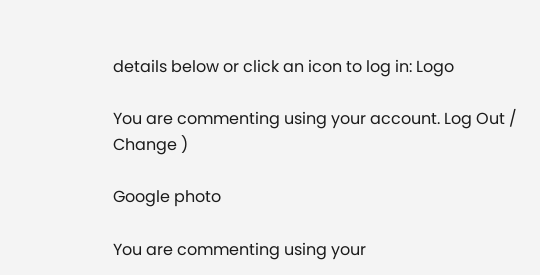details below or click an icon to log in: Logo

You are commenting using your account. Log Out /  Change )

Google photo

You are commenting using your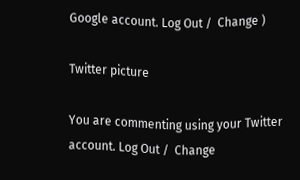Google account. Log Out /  Change )

Twitter picture

You are commenting using your Twitter account. Log Out /  Change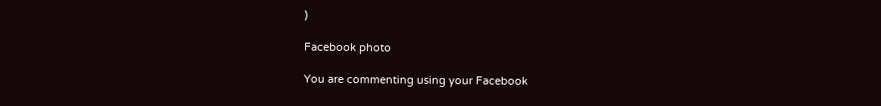)

Facebook photo

You are commenting using your Facebook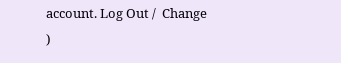account. Log Out /  Change )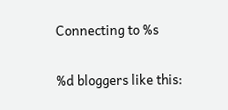Connecting to %s

%d bloggers like this: